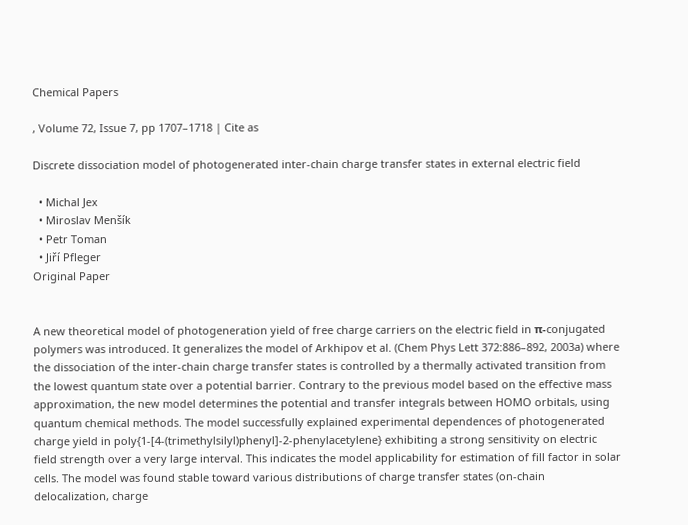Chemical Papers

, Volume 72, Issue 7, pp 1707–1718 | Cite as

Discrete dissociation model of photogenerated inter-chain charge transfer states in external electric field

  • Michal Jex
  • Miroslav Menšík
  • Petr Toman
  • Jiří Pfleger
Original Paper


A new theoretical model of photogeneration yield of free charge carriers on the electric field in π-conjugated polymers was introduced. It generalizes the model of Arkhipov et al. (Chem Phys Lett 372:886–892, 2003a) where the dissociation of the inter-chain charge transfer states is controlled by a thermally activated transition from the lowest quantum state over a potential barrier. Contrary to the previous model based on the effective mass approximation, the new model determines the potential and transfer integrals between HOMO orbitals, using quantum chemical methods. The model successfully explained experimental dependences of photogenerated charge yield in poly{1-[4-(trimethylsilyl)phenyl]-2-phenylacetylene} exhibiting a strong sensitivity on electric field strength over a very large interval. This indicates the model applicability for estimation of fill factor in solar cells. The model was found stable toward various distributions of charge transfer states (on-chain delocalization, charge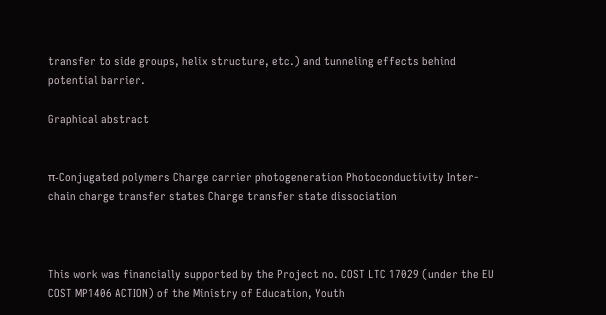transfer to side groups, helix structure, etc.) and tunneling effects behind potential barrier.

Graphical abstract


π-Conjugated polymers Charge carrier photogeneration Photoconductivity Inter-chain charge transfer states Charge transfer state dissociation



This work was financially supported by the Project no. COST LTC 17029 (under the EU COST MP1406 ACTION) of the Ministry of Education, Youth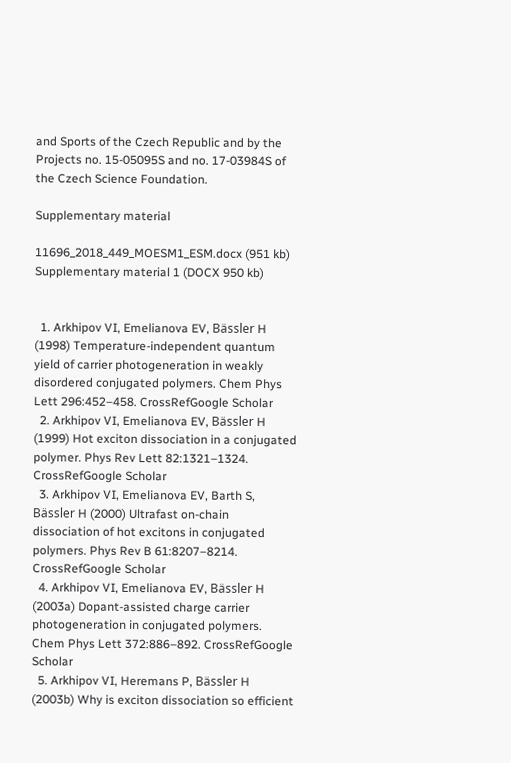and Sports of the Czech Republic and by the Projects no. 15-05095S and no. 17-03984S of the Czech Science Foundation.

Supplementary material

11696_2018_449_MOESM1_ESM.docx (951 kb)
Supplementary material 1 (DOCX 950 kb)


  1. Arkhipov VI, Emelianova EV, Bässler H (1998) Temperature-independent quantum yield of carrier photogeneration in weakly disordered conjugated polymers. Chem Phys Lett 296:452–458. CrossRefGoogle Scholar
  2. Arkhipov VI, Emelianova EV, Bässler H (1999) Hot exciton dissociation in a conjugated polymer. Phys Rev Lett 82:1321–1324. CrossRefGoogle Scholar
  3. Arkhipov VI, Emelianova EV, Barth S, Bässler H (2000) Ultrafast on-chain dissociation of hot excitons in conjugated polymers. Phys Rev B 61:8207–8214. CrossRefGoogle Scholar
  4. Arkhipov VI, Emelianova EV, Bässler H (2003a) Dopant-assisted charge carrier photogeneration in conjugated polymers. Chem Phys Lett 372:886–892. CrossRefGoogle Scholar
  5. Arkhipov VI, Heremans P, Bässler H (2003b) Why is exciton dissociation so efficient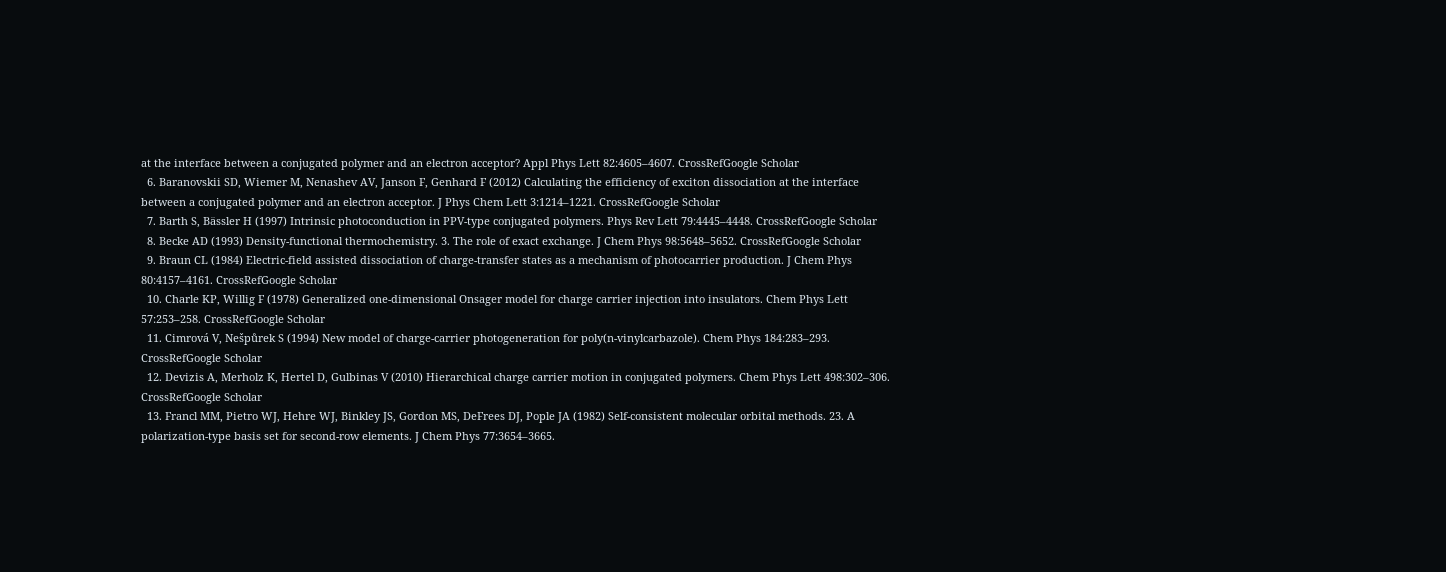at the interface between a conjugated polymer and an electron acceptor? Appl Phys Lett 82:4605–4607. CrossRefGoogle Scholar
  6. Baranovskii SD, Wiemer M, Nenashev AV, Janson F, Genhard F (2012) Calculating the efficiency of exciton dissociation at the interface between a conjugated polymer and an electron acceptor. J Phys Chem Lett 3:1214–1221. CrossRefGoogle Scholar
  7. Barth S, Bässler H (1997) Intrinsic photoconduction in PPV-type conjugated polymers. Phys Rev Lett 79:4445–4448. CrossRefGoogle Scholar
  8. Becke AD (1993) Density-functional thermochemistry. 3. The role of exact exchange. J Chem Phys 98:5648–5652. CrossRefGoogle Scholar
  9. Braun CL (1984) Electric-field assisted dissociation of charge-transfer states as a mechanism of photocarrier production. J Chem Phys 80:4157–4161. CrossRefGoogle Scholar
  10. Charle KP, Willig F (1978) Generalized one-dimensional Onsager model for charge carrier injection into insulators. Chem Phys Lett 57:253–258. CrossRefGoogle Scholar
  11. Cimrová V, Nešpůrek S (1994) New model of charge-carrier photogeneration for poly(n-vinylcarbazole). Chem Phys 184:283–293. CrossRefGoogle Scholar
  12. Devizis A, Merholz K, Hertel D, Gulbinas V (2010) Hierarchical charge carrier motion in conjugated polymers. Chem Phys Lett 498:302–306. CrossRefGoogle Scholar
  13. Francl MM, Pietro WJ, Hehre WJ, Binkley JS, Gordon MS, DeFrees DJ, Pople JA (1982) Self-consistent molecular orbital methods. 23. A polarization-type basis set for second-row elements. J Chem Phys 77:3654–3665.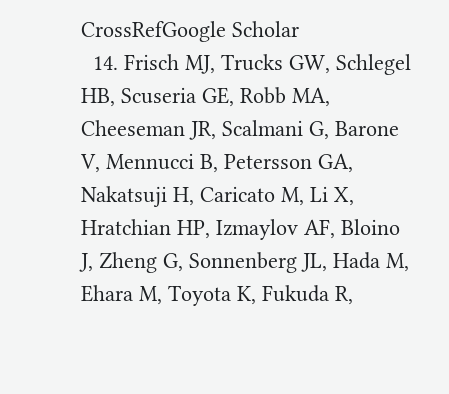CrossRefGoogle Scholar
  14. Frisch MJ, Trucks GW, Schlegel HB, Scuseria GE, Robb MA, Cheeseman JR, Scalmani G, Barone V, Mennucci B, Petersson GA, Nakatsuji H, Caricato M, Li X, Hratchian HP, Izmaylov AF, Bloino J, Zheng G, Sonnenberg JL, Hada M, Ehara M, Toyota K, Fukuda R,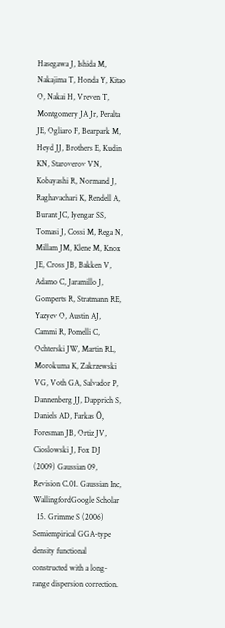Hasegawa J, Ishida M, Nakajima T, Honda Y, Kitao O, Nakai H, Vreven T, Montgomery JA Jr, Peralta JE, Ogliaro F, Bearpark M, Heyd JJ, Brothers E, Kudin KN, Staroverov VN, Kobayashi R, Normand J, Raghavachari K, Rendell A, Burant JC, Iyengar SS, Tomasi J, Cossi M, Rega N, Millam JM, Klene M, Knox JE, Cross JB, Bakken V, Adamo C, Jaramillo J, Gomperts R, Stratmann RE, Yazyev O, Austin AJ, Cammi R, Pomelli C, Ochterski JW, Martin RL, Morokuma K, Zakrzewski VG, Voth GA, Salvador P, Dannenberg JJ, Dapprich S, Daniels AD, Farkas Ö, Foresman JB, Ortiz JV, Cioslowski J, Fox DJ (2009) Gaussian 09, Revision C.01. Gaussian Inc, WallingfordGoogle Scholar
  15. Grimme S (2006) Semiempirical GGA-type density functional constructed with a long-range dispersion correction.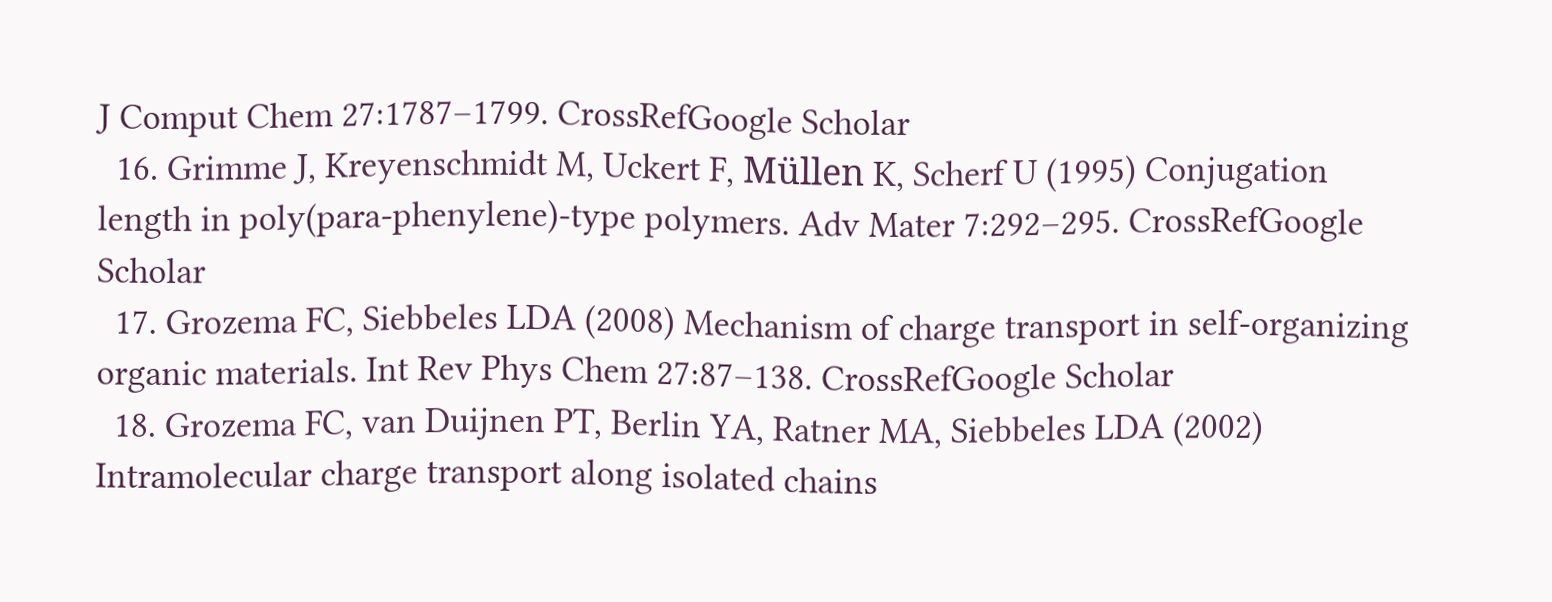J Comput Chem 27:1787–1799. CrossRefGoogle Scholar
  16. Grimme J, Kreyenschmidt M, Uckert F, Müllen K, Scherf U (1995) Conjugation length in poly(para-phenylene)-type polymers. Adv Mater 7:292–295. CrossRefGoogle Scholar
  17. Grozema FC, Siebbeles LDA (2008) Mechanism of charge transport in self-organizing organic materials. Int Rev Phys Chem 27:87–138. CrossRefGoogle Scholar
  18. Grozema FC, van Duijnen PT, Berlin YA, Ratner MA, Siebbeles LDA (2002) Intramolecular charge transport along isolated chains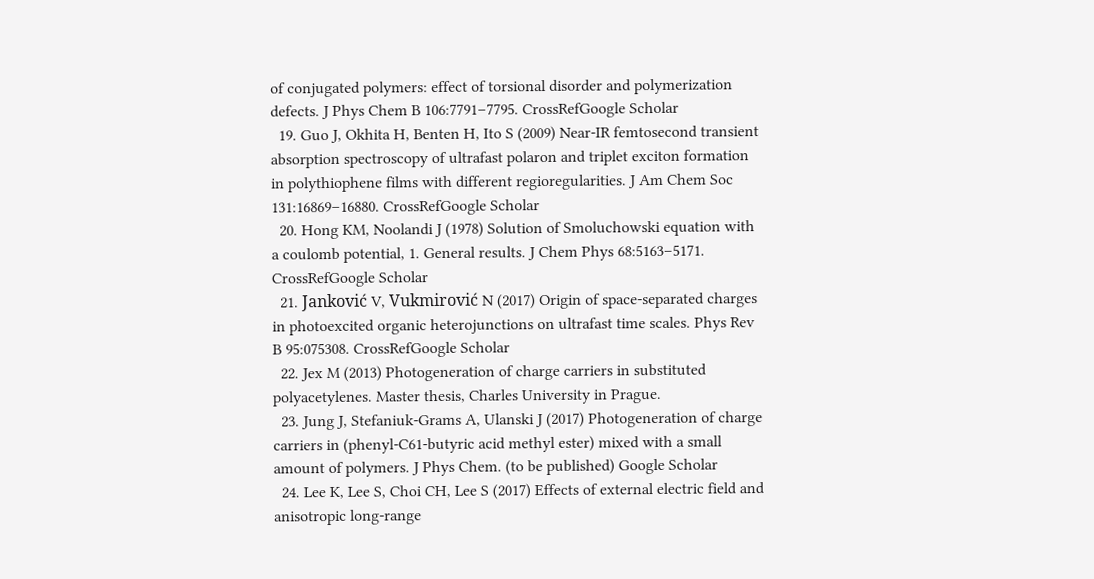of conjugated polymers: effect of torsional disorder and polymerization defects. J Phys Chem B 106:7791–7795. CrossRefGoogle Scholar
  19. Guo J, Okhita H, Benten H, Ito S (2009) Near-IR femtosecond transient absorption spectroscopy of ultrafast polaron and triplet exciton formation in polythiophene films with different regioregularities. J Am Chem Soc 131:16869–16880. CrossRefGoogle Scholar
  20. Hong KM, Noolandi J (1978) Solution of Smoluchowski equation with a coulomb potential, 1. General results. J Chem Phys 68:5163–5171. CrossRefGoogle Scholar
  21. Janković V, Vukmirović N (2017) Origin of space-separated charges in photoexcited organic heterojunctions on ultrafast time scales. Phys Rev B 95:075308. CrossRefGoogle Scholar
  22. Jex M (2013) Photogeneration of charge carriers in substituted polyacetylenes. Master thesis, Charles University in Prague.
  23. Jung J, Stefaniuk-Grams A, Ulanski J (2017) Photogeneration of charge carriers in (phenyl-C61-butyric acid methyl ester) mixed with a small amount of polymers. J Phys Chem. (to be published) Google Scholar
  24. Lee K, Lee S, Choi CH, Lee S (2017) Effects of external electric field and anisotropic long-range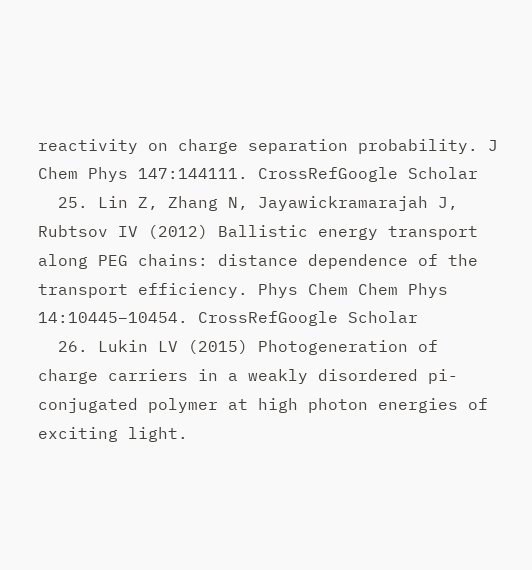reactivity on charge separation probability. J Chem Phys 147:144111. CrossRefGoogle Scholar
  25. Lin Z, Zhang N, Jayawickramarajah J, Rubtsov IV (2012) Ballistic energy transport along PEG chains: distance dependence of the transport efficiency. Phys Chem Chem Phys 14:10445–10454. CrossRefGoogle Scholar
  26. Lukin LV (2015) Photogeneration of charge carriers in a weakly disordered pi-conjugated polymer at high photon energies of exciting light.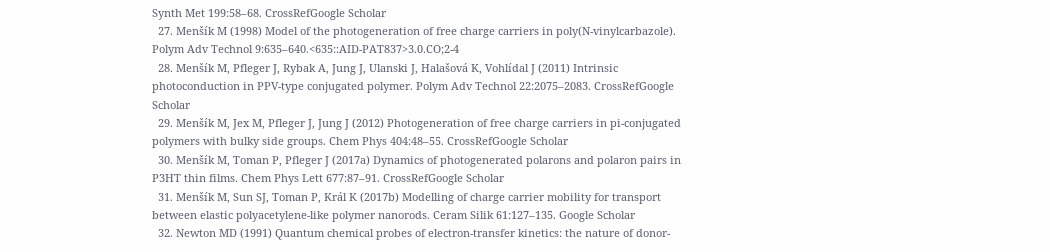Synth Met 199:58–68. CrossRefGoogle Scholar
  27. Menšík M (1998) Model of the photogeneration of free charge carriers in poly(N-vinylcarbazole). Polym Adv Technol 9:635–640.<635::AID-PAT837>3.0.CO;2-4
  28. Menšík M, Pfleger J, Rybak A, Jung J, Ulanski J, Halašová K, Vohlídal J (2011) Intrinsic photoconduction in PPV-type conjugated polymer. Polym Adv Technol 22:2075–2083. CrossRefGoogle Scholar
  29. Menšík M, Jex M, Pfleger J, Jung J (2012) Photogeneration of free charge carriers in pi-conjugated polymers with bulky side groups. Chem Phys 404:48–55. CrossRefGoogle Scholar
  30. Menšík M, Toman P, Pfleger J (2017a) Dynamics of photogenerated polarons and polaron pairs in P3HT thin films. Chem Phys Lett 677:87–91. CrossRefGoogle Scholar
  31. Menšík M, Sun SJ, Toman P, Král K (2017b) Modelling of charge carrier mobility for transport between elastic polyacetylene-like polymer nanorods. Ceram Silik 61:127–135. Google Scholar
  32. Newton MD (1991) Quantum chemical probes of electron-transfer kinetics: the nature of donor-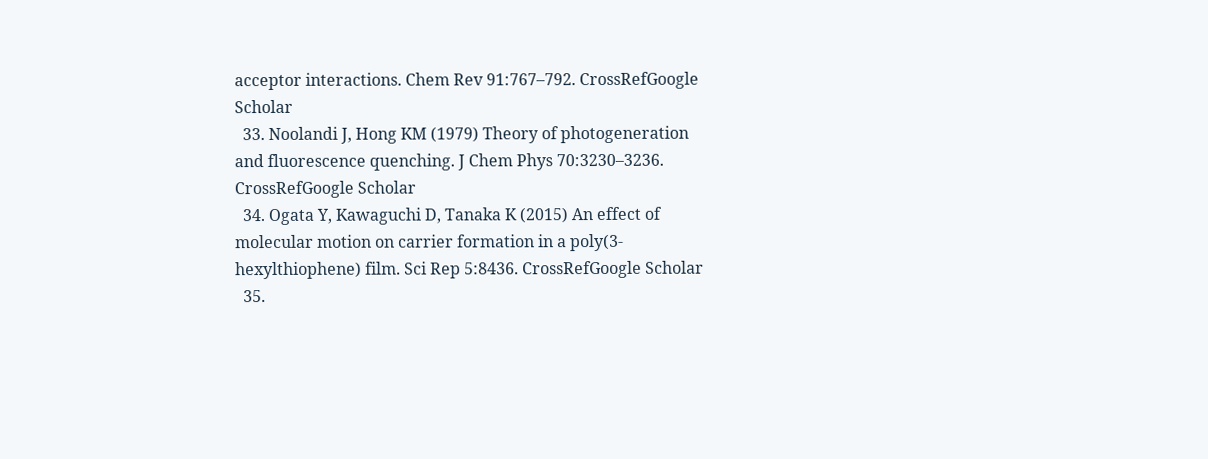acceptor interactions. Chem Rev 91:767–792. CrossRefGoogle Scholar
  33. Noolandi J, Hong KM (1979) Theory of photogeneration and fluorescence quenching. J Chem Phys 70:3230–3236. CrossRefGoogle Scholar
  34. Ogata Y, Kawaguchi D, Tanaka K (2015) An effect of molecular motion on carrier formation in a poly(3-hexylthiophene) film. Sci Rep 5:8436. CrossRefGoogle Scholar
  35.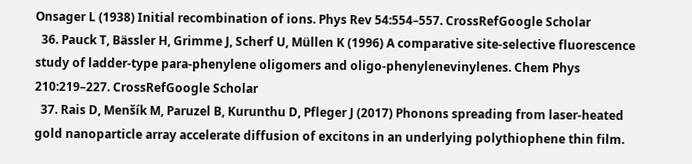Onsager L (1938) Initial recombination of ions. Phys Rev 54:554–557. CrossRefGoogle Scholar
  36. Pauck T, Bässler H, Grimme J, Scherf U, Müllen K (1996) A comparative site-selective fluorescence study of ladder-type para-phenylene oligomers and oligo-phenylenevinylenes. Chem Phys 210:219–227. CrossRefGoogle Scholar
  37. Rais D, Menšík M, Paruzel B, Kurunthu D, Pfleger J (2017) Phonons spreading from laser-heated gold nanoparticle array accelerate diffusion of excitons in an underlying polythiophene thin film.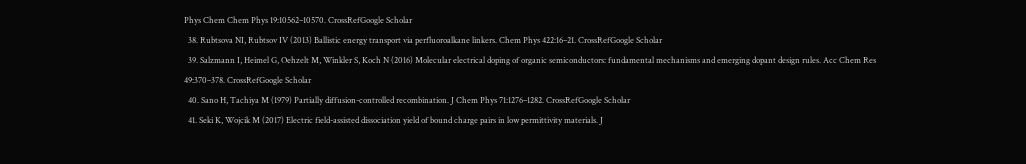Phys Chem Chem Phys 19:10562–10570. CrossRefGoogle Scholar
  38. Rubtsova NI, Rubtsov IV (2013) Ballistic energy transport via perfluoroalkane linkers. Chem Phys 422:16–21. CrossRefGoogle Scholar
  39. Salzmann I, Heimel G, Oehzelt M, Winkler S, Koch N (2016) Molecular electrical doping of organic semiconductors: fundamental mechanisms and emerging dopant design rules. Acc Chem Res 49:370–378. CrossRefGoogle Scholar
  40. Sano H, Tachiya M (1979) Partially diffusion-controlled recombination. J Chem Phys 71:1276–1282. CrossRefGoogle Scholar
  41. Seki K, Wojcik M (2017) Electric field-assisted dissociation yield of bound charge pairs in low permittivity materials. J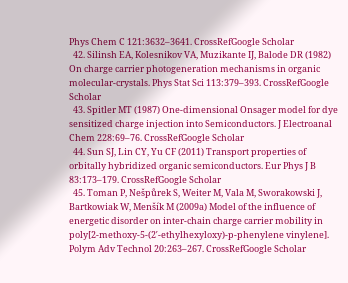Phys Chem C 121:3632–3641. CrossRefGoogle Scholar
  42. Silinsh EA, Kolesnikov VA, Muzikante IJ, Balode DR (1982) On charge carrier photogeneration mechanisms in organic molecular-crystals. Phys Stat Sci 113:379–393. CrossRefGoogle Scholar
  43. Spitler MT (1987) One-dimensional Onsager model for dye sensitized charge injection into Semiconductors. J Electroanal Chem 228:69–76. CrossRefGoogle Scholar
  44. Sun SJ, Lin CY, Yu CF (2011) Transport properties of orbitally hybridized organic semiconductors. Eur Phys J B 83:173–179. CrossRefGoogle Scholar
  45. Toman P, Nešpůrek S, Weiter M, Vala M, Sworakowski J, Bartkowiak W, Menšík M (2009a) Model of the influence of energetic disorder on inter-chain charge carrier mobility in poly[2-methoxy-5-(2′-ethylhexyloxy)-p-phenylene vinylene]. Polym Adv Technol 20:263–267. CrossRefGoogle Scholar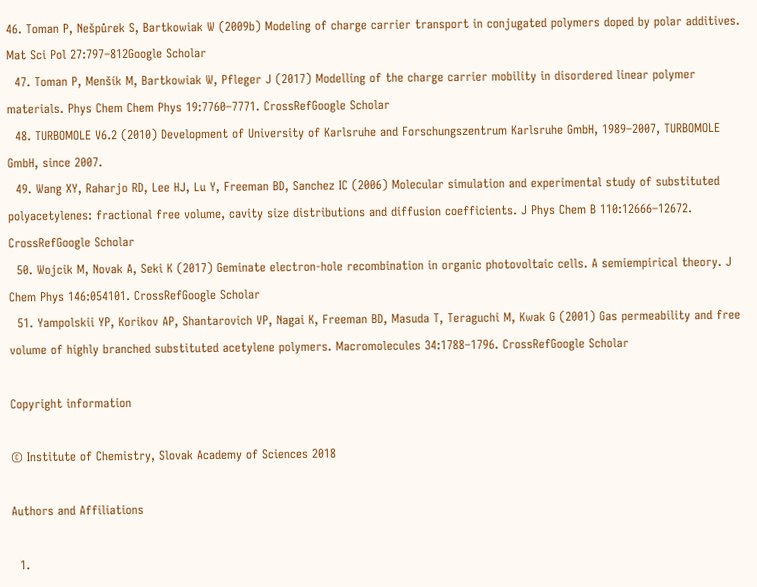46. Toman P, Nešpůrek S, Bartkowiak W (2009b) Modeling of charge carrier transport in conjugated polymers doped by polar additives. Mat Sci Pol 27:797–812Google Scholar
  47. Toman P, Menšík M, Bartkowiak W, Pfleger J (2017) Modelling of the charge carrier mobility in disordered linear polymer materials. Phys Chem Chem Phys 19:7760–7771. CrossRefGoogle Scholar
  48. TURBOMOLE V6.2 (2010) Development of University of Karlsruhe and Forschungszentrum Karlsruhe GmbH, 1989–2007, TURBOMOLE GmbH, since 2007.
  49. Wang XY, Raharjo RD, Lee HJ, Lu Y, Freeman BD, Sanchez IC (2006) Molecular simulation and experimental study of substituted polyacetylenes: fractional free volume, cavity size distributions and diffusion coefficients. J Phys Chem B 110:12666–12672. CrossRefGoogle Scholar
  50. Wojcik M, Novak A, Seki K (2017) Geminate electron-hole recombination in organic photovoltaic cells. A semiempirical theory. J Chem Phys 146:054101. CrossRefGoogle Scholar
  51. Yampolskii YP, Korikov AP, Shantarovich VP, Nagai K, Freeman BD, Masuda T, Teraguchi M, Kwak G (2001) Gas permeability and free volume of highly branched substituted acetylene polymers. Macromolecules 34:1788–1796. CrossRefGoogle Scholar

Copyright information

© Institute of Chemistry, Slovak Academy of Sciences 2018

Authors and Affiliations

  1.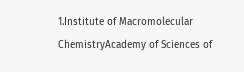1.Institute of Macromolecular ChemistryAcademy of Sciences of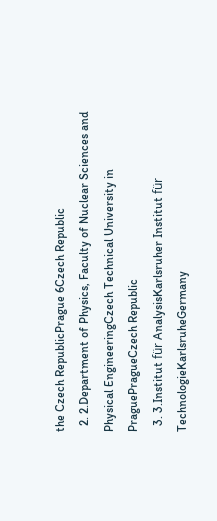the Czech RepublicPrague 6Czech Republic
  2. 2.Department of Physics, Faculty of Nuclear Sciences and Physical EngineeringCzech Technical University in PraguePragueCzech Republic
  3. 3.Institut für AnalysisKarlsruher Institut für TechnologieKarlsruheGermany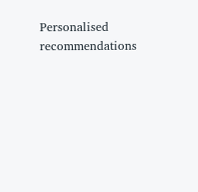Personalised recommendations